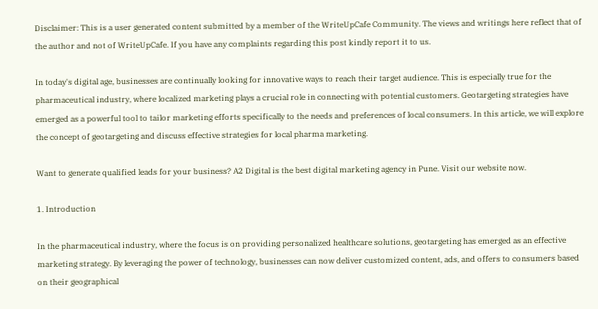Disclaimer: This is a user generated content submitted by a member of the WriteUpCafe Community. The views and writings here reflect that of the author and not of WriteUpCafe. If you have any complaints regarding this post kindly report it to us.

In today's digital age, businesses are continually looking for innovative ways to reach their target audience. This is especially true for the pharmaceutical industry, where localized marketing plays a crucial role in connecting with potential customers. Geotargeting strategies have emerged as a powerful tool to tailor marketing efforts specifically to the needs and preferences of local consumers. In this article, we will explore the concept of geotargeting and discuss effective strategies for local pharma marketing.

Want to generate qualified leads for your business? A2 Digital is the best digital marketing agency in Pune. Visit our website now.

1. Introduction

In the pharmaceutical industry, where the focus is on providing personalized healthcare solutions, geotargeting has emerged as an effective marketing strategy. By leveraging the power of technology, businesses can now deliver customized content, ads, and offers to consumers based on their geographical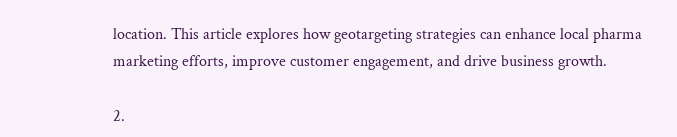location. This article explores how geotargeting strategies can enhance local pharma marketing efforts, improve customer engagement, and drive business growth.

2.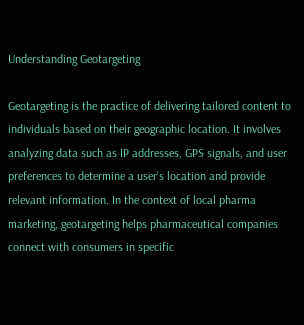Understanding Geotargeting

Geotargeting is the practice of delivering tailored content to individuals based on their geographic location. It involves analyzing data such as IP addresses, GPS signals, and user preferences to determine a user's location and provide relevant information. In the context of local pharma marketing, geotargeting helps pharmaceutical companies connect with consumers in specific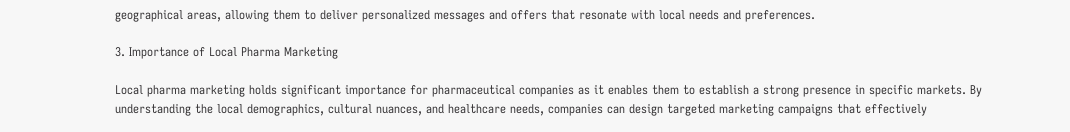geographical areas, allowing them to deliver personalized messages and offers that resonate with local needs and preferences.

3. Importance of Local Pharma Marketing

Local pharma marketing holds significant importance for pharmaceutical companies as it enables them to establish a strong presence in specific markets. By understanding the local demographics, cultural nuances, and healthcare needs, companies can design targeted marketing campaigns that effectively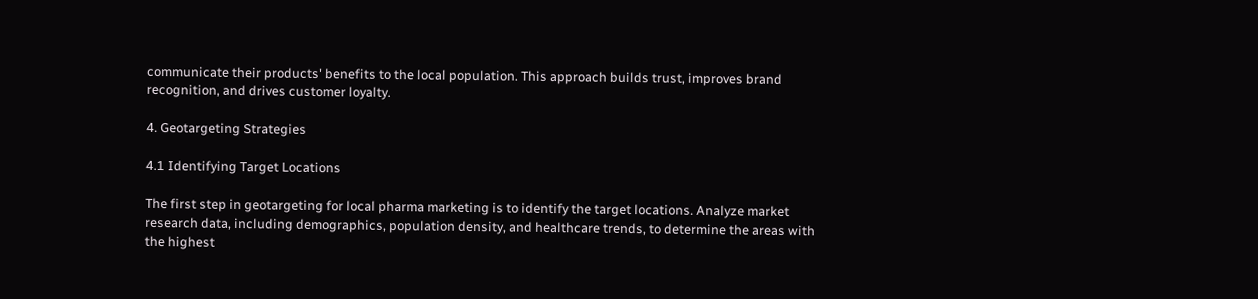communicate their products' benefits to the local population. This approach builds trust, improves brand recognition, and drives customer loyalty.

4. Geotargeting Strategies

4.1 Identifying Target Locations

The first step in geotargeting for local pharma marketing is to identify the target locations. Analyze market research data, including demographics, population density, and healthcare trends, to determine the areas with the highest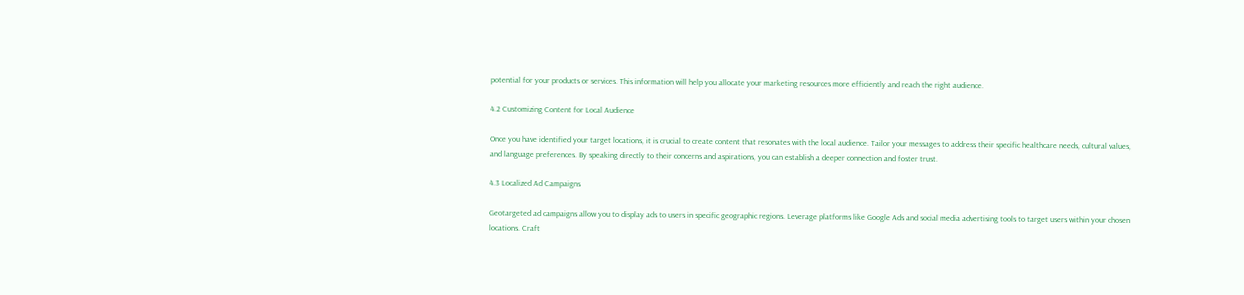potential for your products or services. This information will help you allocate your marketing resources more efficiently and reach the right audience.

4.2 Customizing Content for Local Audience

Once you have identified your target locations, it is crucial to create content that resonates with the local audience. Tailor your messages to address their specific healthcare needs, cultural values, and language preferences. By speaking directly to their concerns and aspirations, you can establish a deeper connection and foster trust.

4.3 Localized Ad Campaigns

Geotargeted ad campaigns allow you to display ads to users in specific geographic regions. Leverage platforms like Google Ads and social media advertising tools to target users within your chosen locations. Craft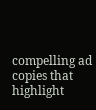compelling ad copies that highlight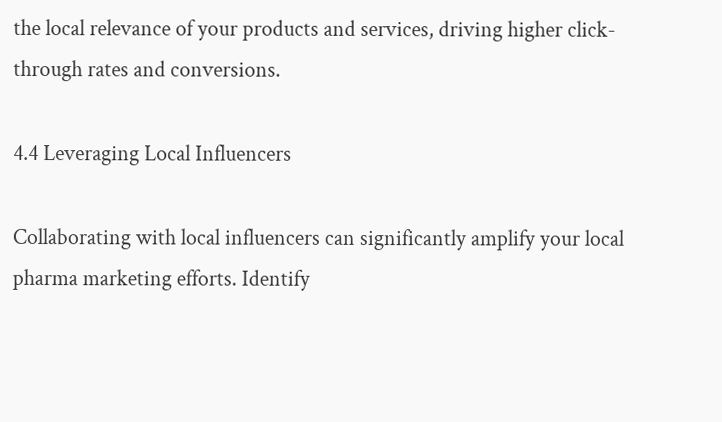the local relevance of your products and services, driving higher click-through rates and conversions.

4.4 Leveraging Local Influencers

Collaborating with local influencers can significantly amplify your local pharma marketing efforts. Identify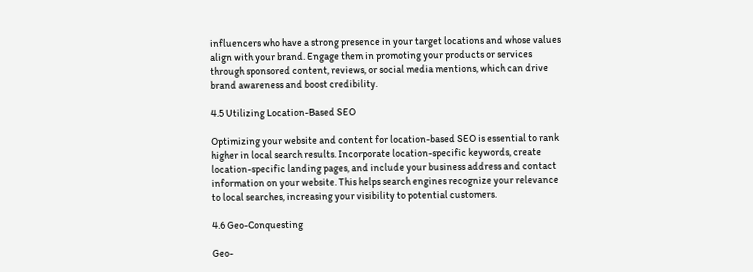influencers who have a strong presence in your target locations and whose values align with your brand. Engage them in promoting your products or services through sponsored content, reviews, or social media mentions, which can drive brand awareness and boost credibility.

4.5 Utilizing Location-Based SEO

Optimizing your website and content for location-based SEO is essential to rank higher in local search results. Incorporate location-specific keywords, create location-specific landing pages, and include your business address and contact information on your website. This helps search engines recognize your relevance to local searches, increasing your visibility to potential customers.

4.6 Geo-Conquesting

Geo-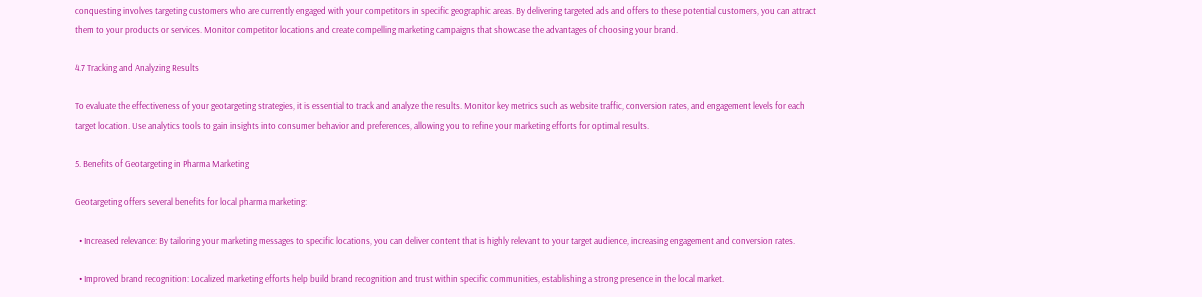conquesting involves targeting customers who are currently engaged with your competitors in specific geographic areas. By delivering targeted ads and offers to these potential customers, you can attract them to your products or services. Monitor competitor locations and create compelling marketing campaigns that showcase the advantages of choosing your brand.

4.7 Tracking and Analyzing Results

To evaluate the effectiveness of your geotargeting strategies, it is essential to track and analyze the results. Monitor key metrics such as website traffic, conversion rates, and engagement levels for each target location. Use analytics tools to gain insights into consumer behavior and preferences, allowing you to refine your marketing efforts for optimal results.

5. Benefits of Geotargeting in Pharma Marketing

Geotargeting offers several benefits for local pharma marketing:

  • Increased relevance: By tailoring your marketing messages to specific locations, you can deliver content that is highly relevant to your target audience, increasing engagement and conversion rates.

  • Improved brand recognition: Localized marketing efforts help build brand recognition and trust within specific communities, establishing a strong presence in the local market.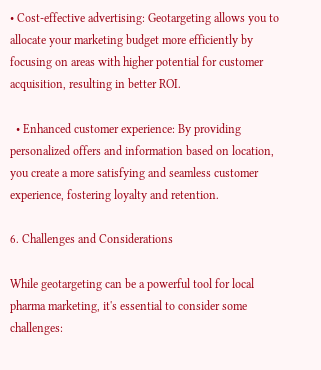• Cost-effective advertising: Geotargeting allows you to allocate your marketing budget more efficiently by focusing on areas with higher potential for customer acquisition, resulting in better ROI.

  • Enhanced customer experience: By providing personalized offers and information based on location, you create a more satisfying and seamless customer experience, fostering loyalty and retention.

6. Challenges and Considerations

While geotargeting can be a powerful tool for local pharma marketing, it's essential to consider some challenges: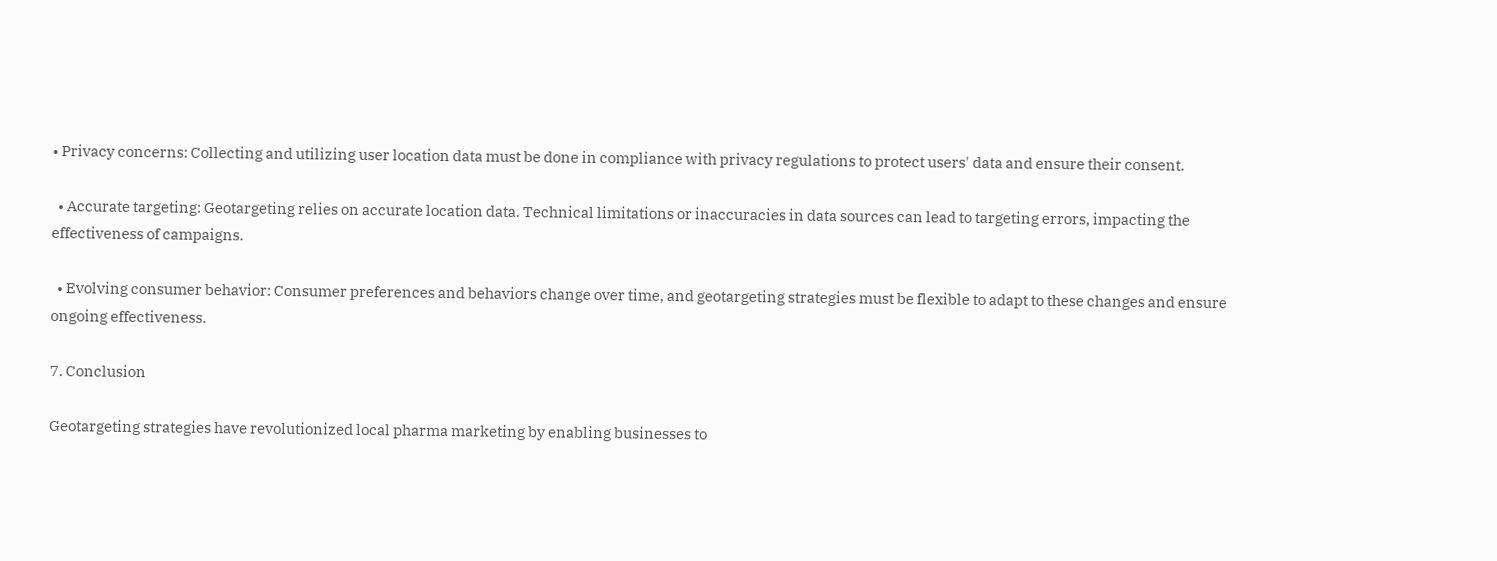• Privacy concerns: Collecting and utilizing user location data must be done in compliance with privacy regulations to protect users' data and ensure their consent.

  • Accurate targeting: Geotargeting relies on accurate location data. Technical limitations or inaccuracies in data sources can lead to targeting errors, impacting the effectiveness of campaigns.

  • Evolving consumer behavior: Consumer preferences and behaviors change over time, and geotargeting strategies must be flexible to adapt to these changes and ensure ongoing effectiveness.

7. Conclusion

Geotargeting strategies have revolutionized local pharma marketing by enabling businesses to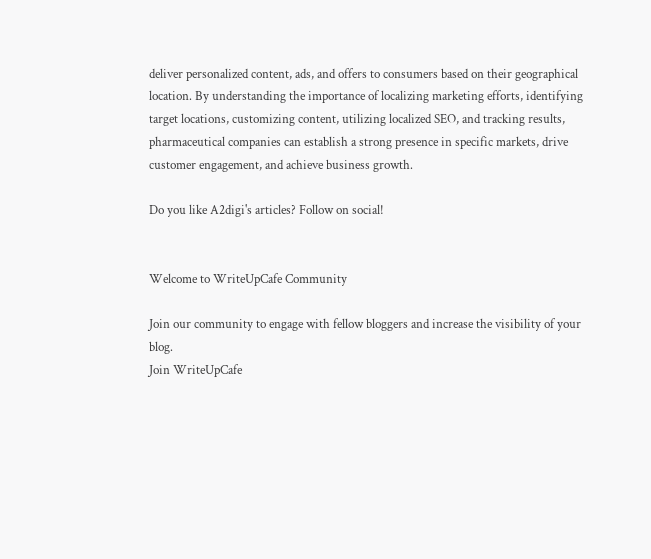deliver personalized content, ads, and offers to consumers based on their geographical location. By understanding the importance of localizing marketing efforts, identifying target locations, customizing content, utilizing localized SEO, and tracking results, pharmaceutical companies can establish a strong presence in specific markets, drive customer engagement, and achieve business growth.

Do you like A2digi's articles? Follow on social!


Welcome to WriteUpCafe Community

Join our community to engage with fellow bloggers and increase the visibility of your blog.
Join WriteUpCafe